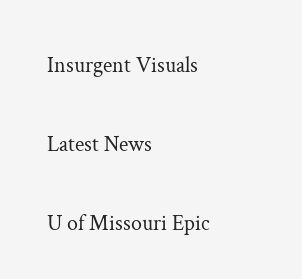Insurgent Visuals

Latest News

U of Missouri Epic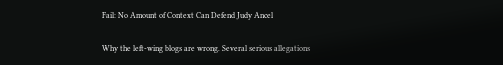Fail: No Amount of Context Can Defend Judy Ancel

Why the left-wing blogs are wrong. Several serious allegations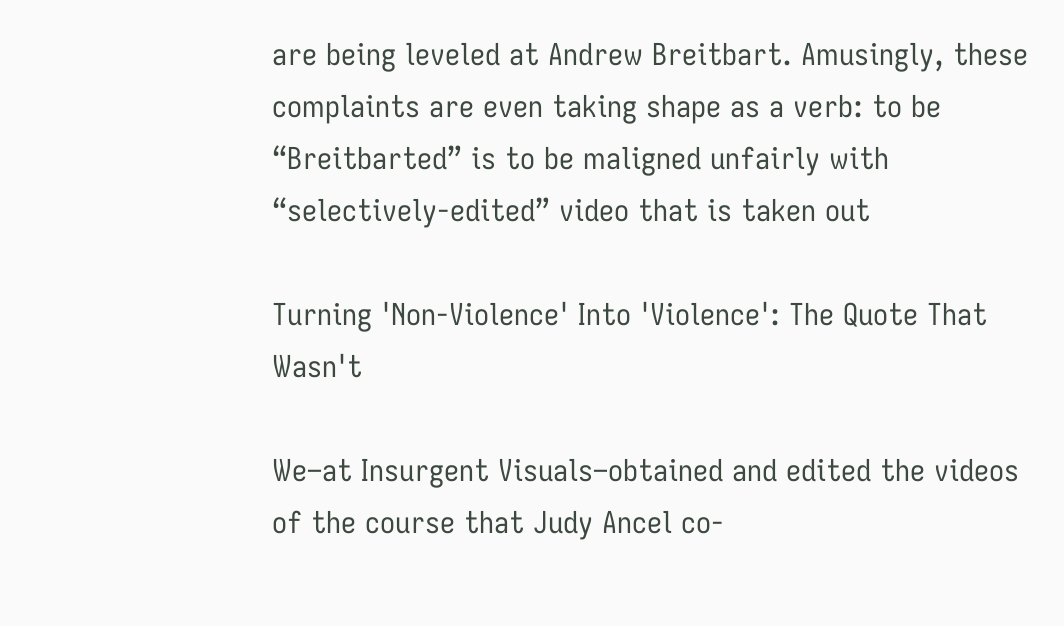are being leveled at Andrew Breitbart. Amusingly, these complaints are even taking shape as a verb: to be “Breitbarted” is to be maligned unfairly with “selectively-edited” video that is taken out

Turning 'Non-Violence' Into 'Violence': The Quote That Wasn't

We–at Insurgent Visuals–obtained and edited the videos of the course that Judy Ancel co-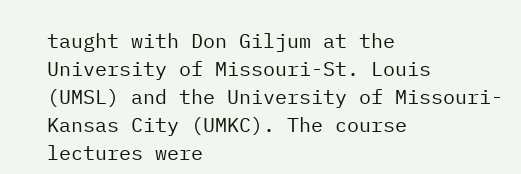taught with Don Giljum at the University of Missouri-St. Louis (UMSL) and the University of Missouri-Kansas City (UMKC). The course lectures were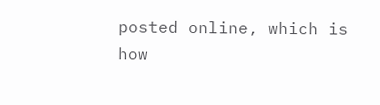posted online, which is how